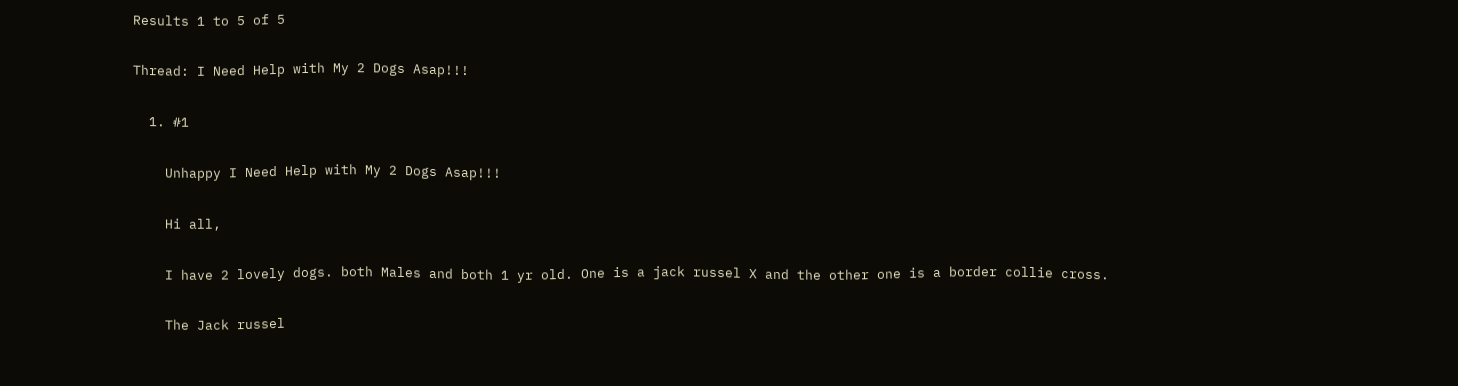Results 1 to 5 of 5

Thread: I Need Help with My 2 Dogs Asap!!!

  1. #1

    Unhappy I Need Help with My 2 Dogs Asap!!!

    Hi all,

    I have 2 lovely dogs. both Males and both 1 yr old. One is a jack russel X and the other one is a border collie cross.

    The Jack russel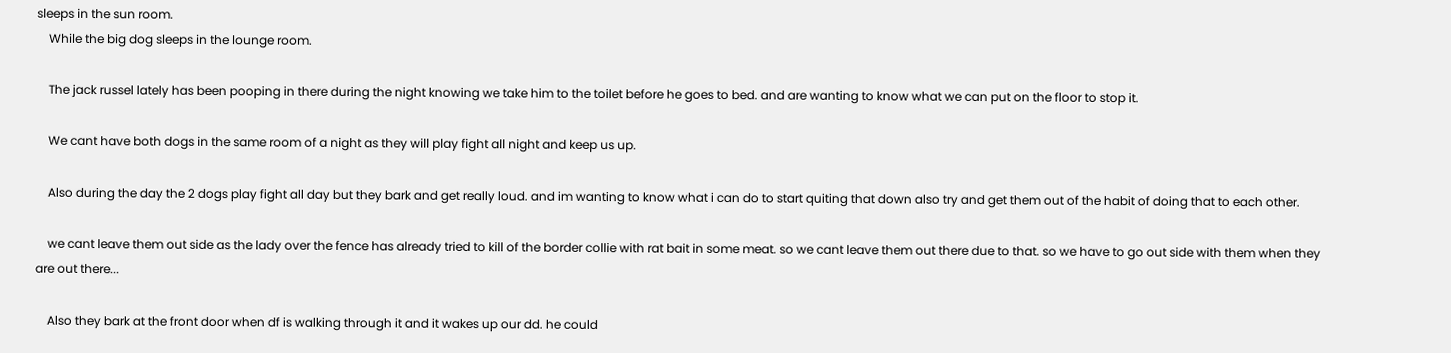sleeps in the sun room.
    While the big dog sleeps in the lounge room.

    The jack russel lately has been pooping in there during the night knowing we take him to the toilet before he goes to bed. and are wanting to know what we can put on the floor to stop it.

    We cant have both dogs in the same room of a night as they will play fight all night and keep us up.

    Also during the day the 2 dogs play fight all day but they bark and get really loud. and im wanting to know what i can do to start quiting that down also try and get them out of the habit of doing that to each other.

    we cant leave them out side as the lady over the fence has already tried to kill of the border collie with rat bait in some meat. so we cant leave them out there due to that. so we have to go out side with them when they are out there...

    Also they bark at the front door when df is walking through it and it wakes up our dd. he could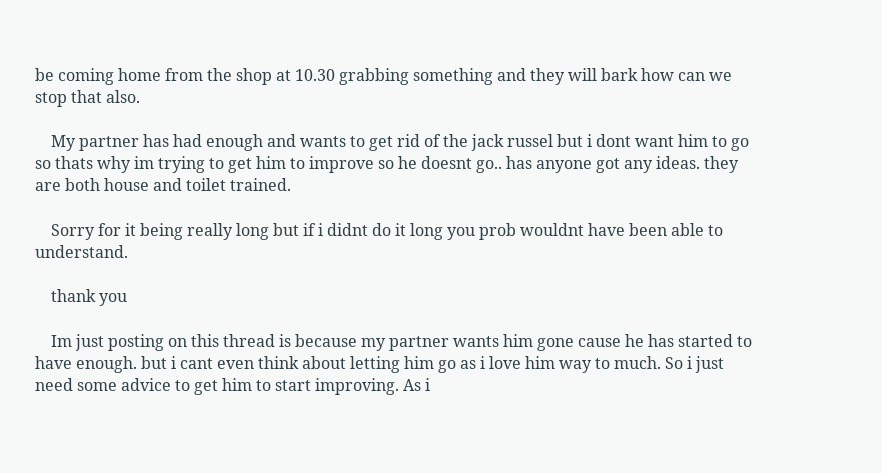be coming home from the shop at 10.30 grabbing something and they will bark how can we stop that also.

    My partner has had enough and wants to get rid of the jack russel but i dont want him to go so thats why im trying to get him to improve so he doesnt go.. has anyone got any ideas. they are both house and toilet trained.

    Sorry for it being really long but if i didnt do it long you prob wouldnt have been able to understand.

    thank you

    Im just posting on this thread is because my partner wants him gone cause he has started to have enough. but i cant even think about letting him go as i love him way to much. So i just need some advice to get him to start improving. As i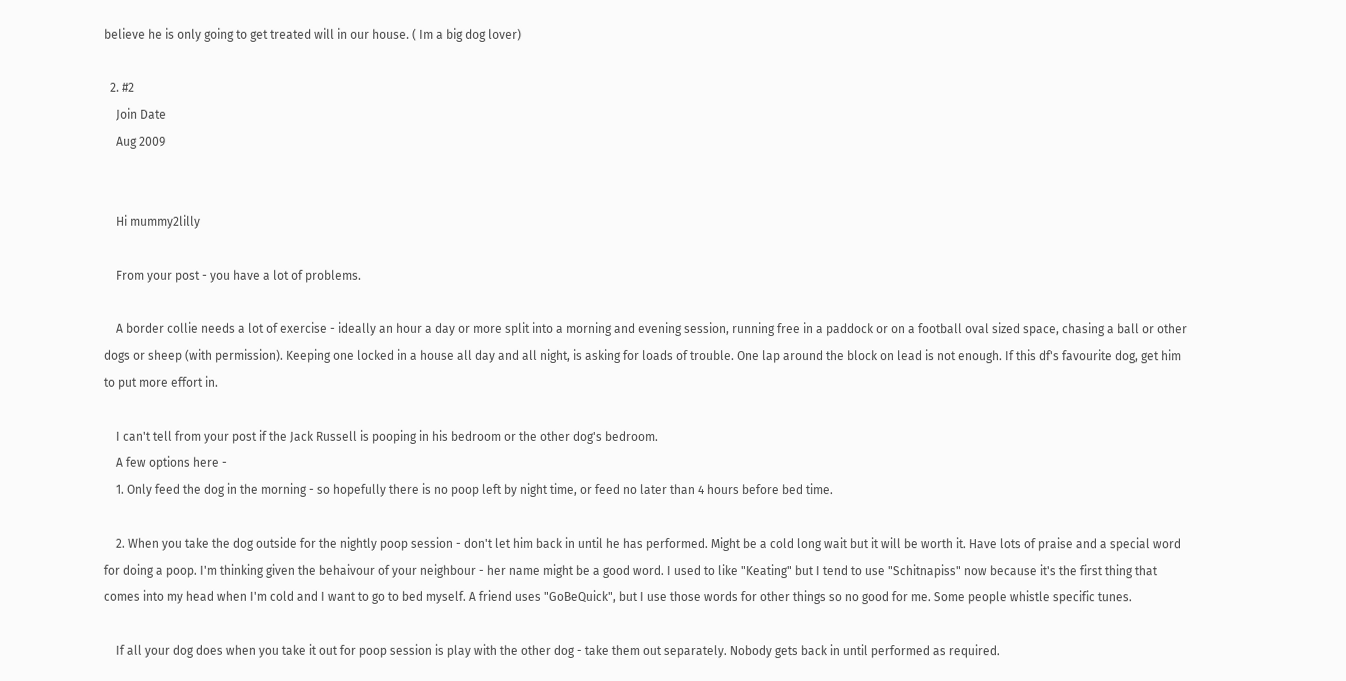believe he is only going to get treated will in our house. ( Im a big dog lover)

  2. #2
    Join Date
    Aug 2009


    Hi mummy2lilly

    From your post - you have a lot of problems.

    A border collie needs a lot of exercise - ideally an hour a day or more split into a morning and evening session, running free in a paddock or on a football oval sized space, chasing a ball or other dogs or sheep (with permission). Keeping one locked in a house all day and all night, is asking for loads of trouble. One lap around the block on lead is not enough. If this df's favourite dog, get him to put more effort in.

    I can't tell from your post if the Jack Russell is pooping in his bedroom or the other dog's bedroom.
    A few options here -
    1. Only feed the dog in the morning - so hopefully there is no poop left by night time, or feed no later than 4 hours before bed time.

    2. When you take the dog outside for the nightly poop session - don't let him back in until he has performed. Might be a cold long wait but it will be worth it. Have lots of praise and a special word for doing a poop. I'm thinking given the behaivour of your neighbour - her name might be a good word. I used to like "Keating" but I tend to use "Schitnapiss" now because it's the first thing that comes into my head when I'm cold and I want to go to bed myself. A friend uses "GoBeQuick", but I use those words for other things so no good for me. Some people whistle specific tunes.

    If all your dog does when you take it out for poop session is play with the other dog - take them out separately. Nobody gets back in until performed as required.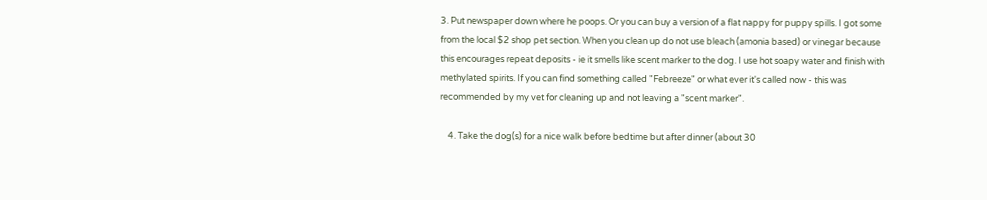3. Put newspaper down where he poops. Or you can buy a version of a flat nappy for puppy spills. I got some from the local $2 shop pet section. When you clean up do not use bleach (amonia based) or vinegar because this encourages repeat deposits - ie it smells like scent marker to the dog. I use hot soapy water and finish with methylated spirits. If you can find something called "Febreeze" or what ever it's called now - this was recommended by my vet for cleaning up and not leaving a "scent marker".

    4. Take the dog(s) for a nice walk before bedtime but after dinner (about 30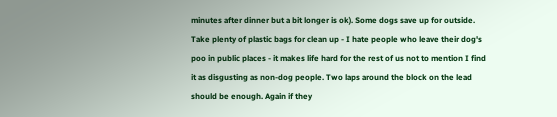minutes after dinner but a bit longer is ok). Some dogs save up for outside. Take plenty of plastic bags for clean up - I hate people who leave their dog's poo in public places - it makes life hard for the rest of us not to mention I find it as disgusting as non-dog people. Two laps around the block on the lead should be enough. Again if they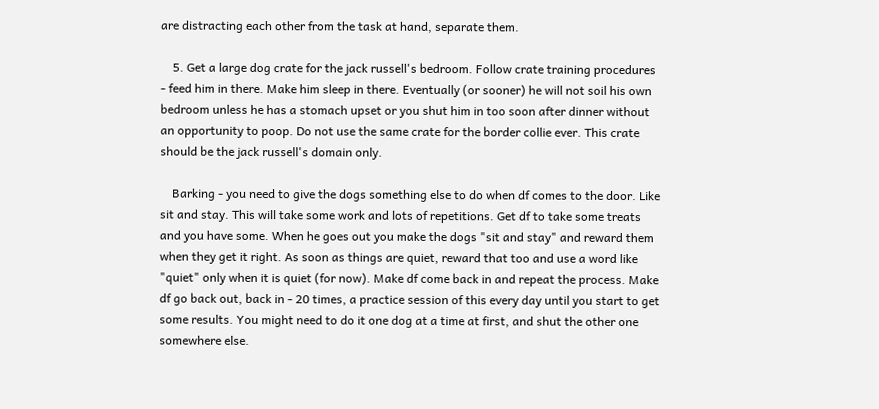are distracting each other from the task at hand, separate them.

    5. Get a large dog crate for the jack russell's bedroom. Follow crate training procedures - feed him in there. Make him sleep in there. Eventually (or sooner) he will not soil his own bedroom unless he has a stomach upset or you shut him in too soon after dinner without an opportunity to poop. Do not use the same crate for the border collie ever. This crate should be the jack russell's domain only.

    Barking - you need to give the dogs something else to do when df comes to the door. Like sit and stay. This will take some work and lots of repetitions. Get df to take some treats and you have some. When he goes out you make the dogs "sit and stay" and reward them when they get it right. As soon as things are quiet, reward that too and use a word like "quiet" only when it is quiet (for now). Make df come back in and repeat the process. Make df go back out, back in - 20 times, a practice session of this every day until you start to get some results. You might need to do it one dog at a time at first, and shut the other one somewhere else.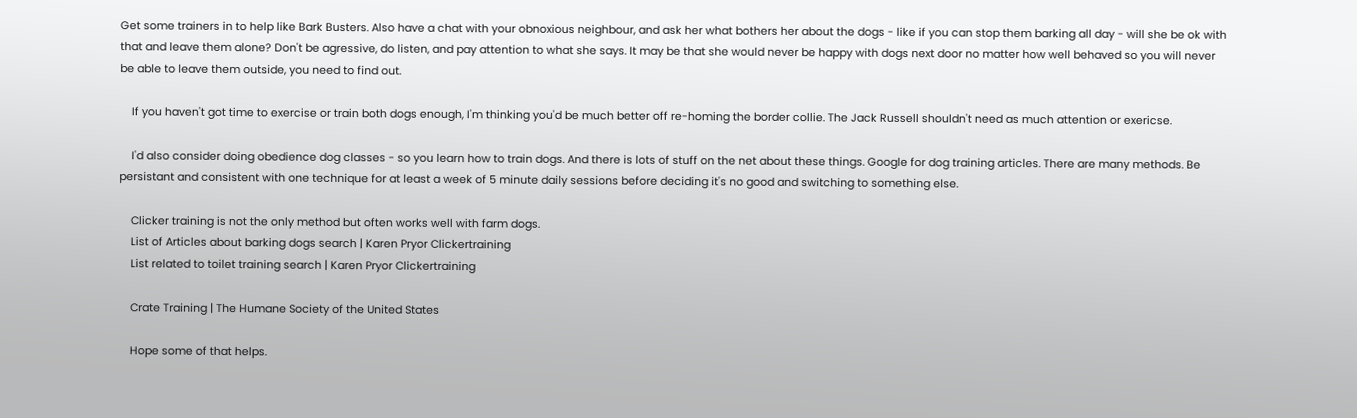Get some trainers in to help like Bark Busters. Also have a chat with your obnoxious neighbour, and ask her what bothers her about the dogs - like if you can stop them barking all day - will she be ok with that and leave them alone? Don't be agressive, do listen, and pay attention to what she says. It may be that she would never be happy with dogs next door no matter how well behaved so you will never be able to leave them outside, you need to find out.

    If you haven't got time to exercise or train both dogs enough, I'm thinking you'd be much better off re-homing the border collie. The Jack Russell shouldn't need as much attention or exericse.

    I'd also consider doing obedience dog classes - so you learn how to train dogs. And there is lots of stuff on the net about these things. Google for dog training articles. There are many methods. Be persistant and consistent with one technique for at least a week of 5 minute daily sessions before deciding it's no good and switching to something else.

    Clicker training is not the only method but often works well with farm dogs.
    List of Articles about barking dogs search | Karen Pryor Clickertraining
    List related to toilet training search | Karen Pryor Clickertraining

    Crate Training | The Humane Society of the United States

    Hope some of that helps.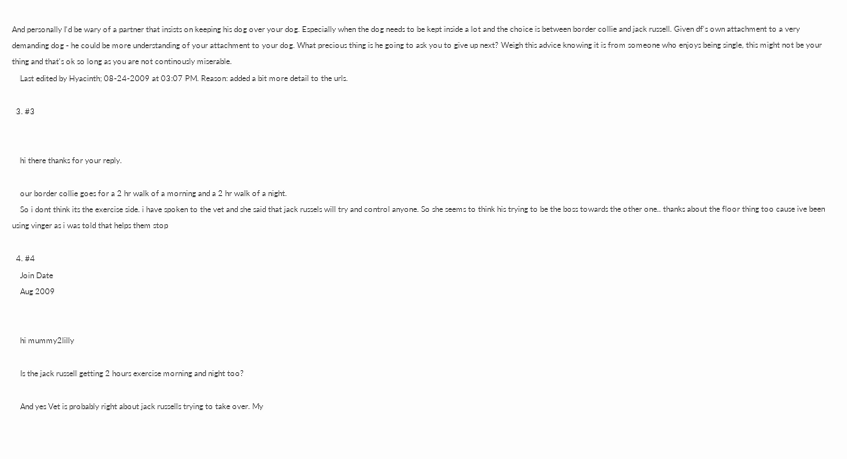And personally I'd be wary of a partner that insists on keeping his dog over your dog. Especially when the dog needs to be kept inside a lot and the choice is between border collie and jack russell. Given df's own attachment to a very demanding dog - he could be more understanding of your attachment to your dog. What precious thing is he going to ask you to give up next? Weigh this advice knowing it is from someone who enjoys being single, this might not be your thing and that's ok so long as you are not continously miserable.
    Last edited by Hyacinth; 08-24-2009 at 03:07 PM. Reason: added a bit more detail to the urls.

  3. #3


    hi there thanks for your reply.

    our border collie goes for a 2 hr walk of a morning and a 2 hr walk of a night.
    So i dont think its the exercise side. i have spoken to the vet and she said that jack russels will try and control anyone. So she seems to think his trying to be the boss towards the other one.. thanks about the floor thing too cause ive been using vinger as i was told that helps them stop

  4. #4
    Join Date
    Aug 2009


    hi mummy2lilly

    Is the jack russell getting 2 hours exercise morning and night too?

    And yes Vet is probably right about jack russells trying to take over. My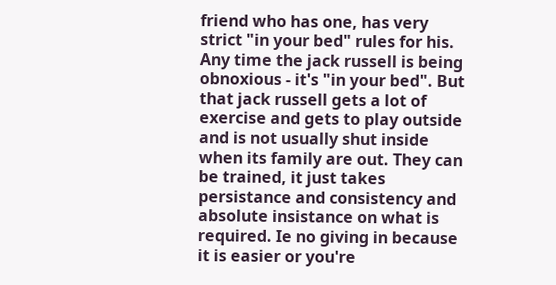friend who has one, has very strict "in your bed" rules for his. Any time the jack russell is being obnoxious - it's "in your bed". But that jack russell gets a lot of exercise and gets to play outside and is not usually shut inside when its family are out. They can be trained, it just takes persistance and consistency and absolute insistance on what is required. Ie no giving in because it is easier or you're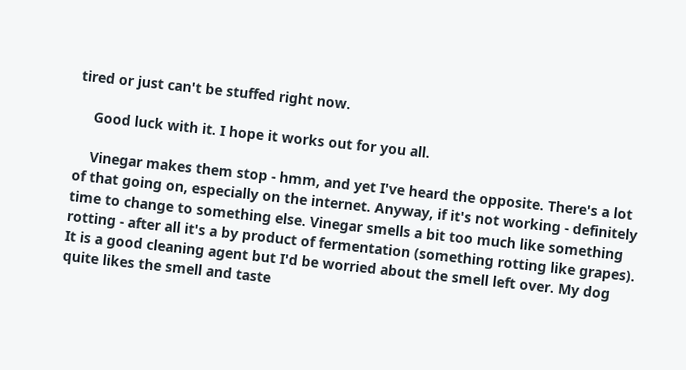tired or just can't be stuffed right now.

    Good luck with it. I hope it works out for you all.

    Vinegar makes them stop - hmm, and yet I've heard the opposite. There's a lot of that going on, especially on the internet. Anyway, if it's not working - definitely time to change to something else. Vinegar smells a bit too much like something rotting - after all it's a by product of fermentation (something rotting like grapes). It is a good cleaning agent but I'd be worried about the smell left over. My dog quite likes the smell and taste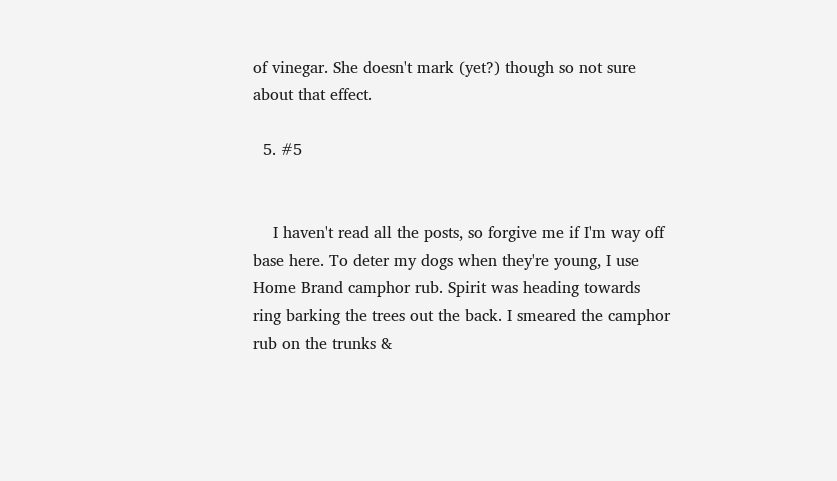of vinegar. She doesn't mark (yet?) though so not sure about that effect.

  5. #5


    I haven't read all the posts, so forgive me if I'm way off base here. To deter my dogs when they're young, I use Home Brand camphor rub. Spirit was heading towards ring barking the trees out the back. I smeared the camphor rub on the trunks &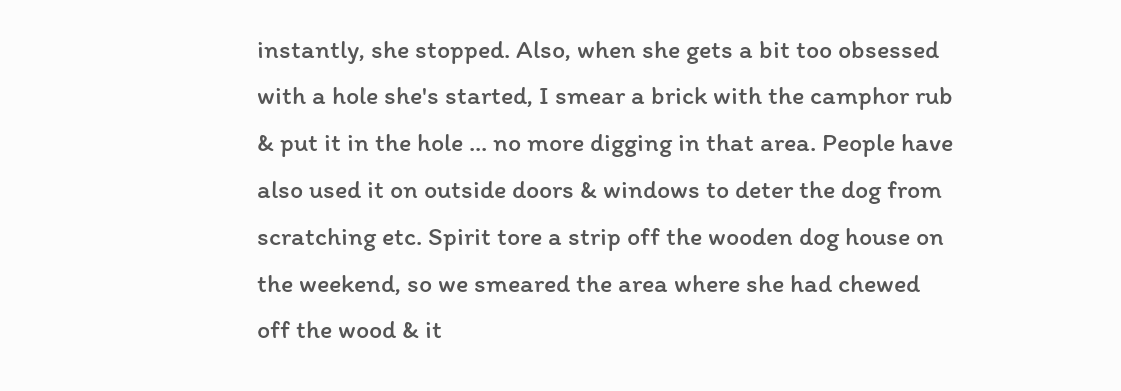instantly, she stopped. Also, when she gets a bit too obsessed with a hole she's started, I smear a brick with the camphor rub & put it in the hole ... no more digging in that area. People have also used it on outside doors & windows to deter the dog from scratching etc. Spirit tore a strip off the wooden dog house on the weekend, so we smeared the area where she had chewed off the wood & it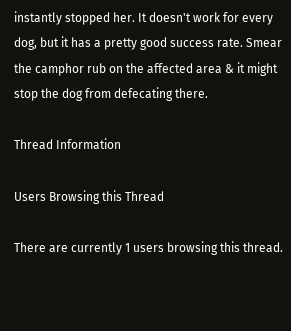instantly stopped her. It doesn't work for every dog, but it has a pretty good success rate. Smear the camphor rub on the affected area & it might stop the dog from defecating there.

Thread Information

Users Browsing this Thread

There are currently 1 users browsing this thread.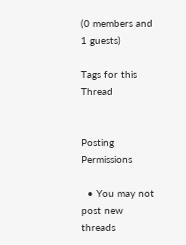(0 members and 1 guests)

Tags for this Thread


Posting Permissions

  • You may not post new threads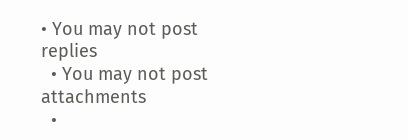• You may not post replies
  • You may not post attachments
  •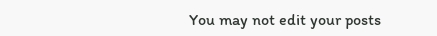You may not edit your posts